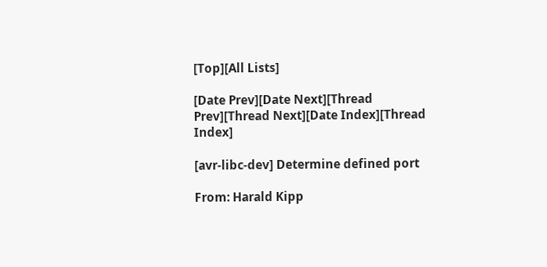[Top][All Lists]

[Date Prev][Date Next][Thread Prev][Thread Next][Date Index][Thread Index]

[avr-libc-dev] Determine defined port

From: Harald Kipp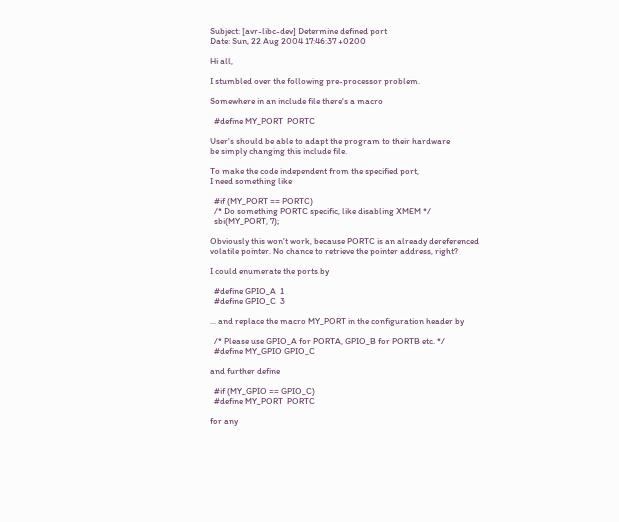Subject: [avr-libc-dev] Determine defined port
Date: Sun, 22 Aug 2004 17:46:37 +0200

Hi all,

I stumbled over the following pre-processor problem.

Somewhere in an include file there's a macro

  #define MY_PORT  PORTC

User's should be able to adapt the program to their hardware
be simply changing this include file.

To make the code independent from the specified port,
I need something like

  #if (MY_PORT == PORTC)
  /* Do something PORTC specific, like disabling XMEM */
  sbi(MY_PORT, 7);

Obviously this won't work, because PORTC is an already dereferenced
volatile pointer. No chance to retrieve the pointer address, right?

I could enumerate the ports by

  #define GPIO_A  1
  #define GPIO_C  3

... and replace the macro MY_PORT in the configuration header by

  /* Please use GPIO_A for PORTA, GPIO_B for PORTB etc. */
  #define MY_GPIO GPIO_C

and further define

  #if (MY_GPIO == GPIO_C)
  #define MY_PORT  PORTC

for any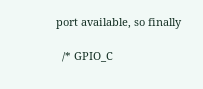port available, so finally

  /* GPIO_C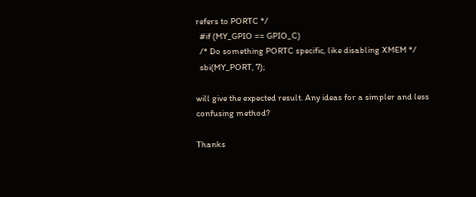refers to PORTC */
  #if (MY_GPIO == GPIO_C)
  /* Do something PORTC specific, like disabling XMEM */
  sbi(MY_PORT, 7);

will give the expected result. Any ideas for a simpler and less
confusing method?

Thanks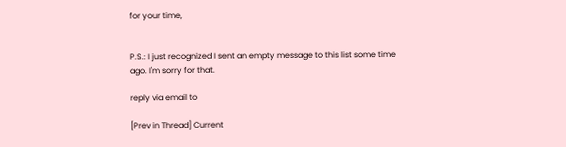for your time,


P.S.: I just recognized I sent an empty message to this list some time
ago. I'm sorry for that.

reply via email to

[Prev in Thread] Current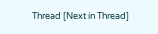Thread [Next in Thread]